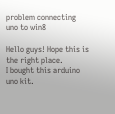problem connecting uno to win8

Hello guys! Hope this is the right place.
I bought this arduino uno kit.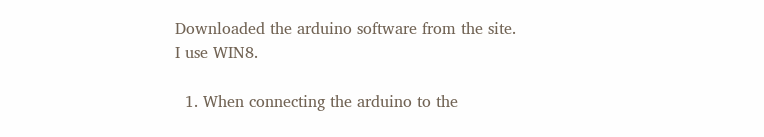Downloaded the arduino software from the site.
I use WIN8.

  1. When connecting the arduino to the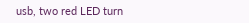usb, two red LED turn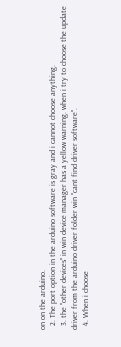on on the arduino.
  2. The port option in the arduino software is gray and i cannot choose anything.
  3. the "other devices" in win device manager has a yellow warning. when i try to choose the update driver from the arduino driver folder win "cant find driver software".
  4. When i choose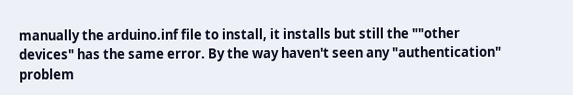manually the arduino.inf file to install, it installs but still the ""other devices" has the same error. By the way haven't seen any "authentication" problem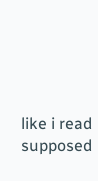like i read supposed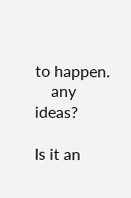to happen.
    any ideas?

Is it an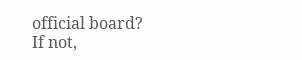official board?
If not,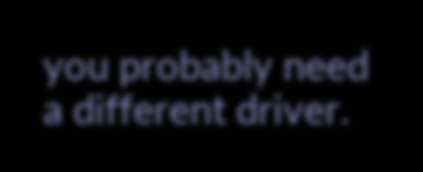you probably need a different driver.